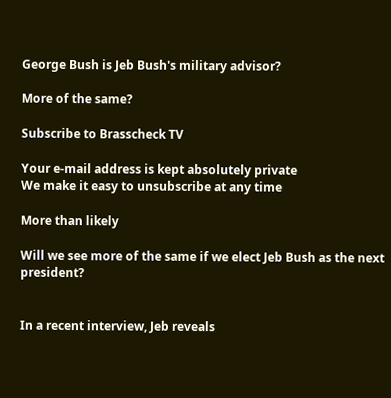George Bush is Jeb Bush's military advisor?

More of the same?

Subscribe to Brasscheck TV

Your e-mail address is kept absolutely private
We make it easy to unsubscribe at any time

More than likely

Will we see more of the same if we elect Jeb Bush as the next president?


In a recent interview, Jeb reveals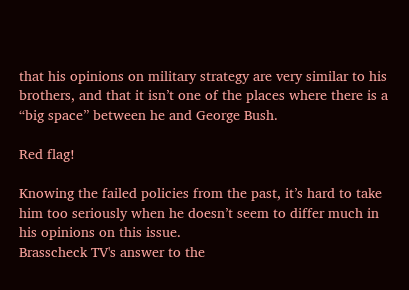that his opinions on military strategy are very similar to his brothers, and that it isn’t one of the places where there is a “big space” between he and George Bush.

Red flag!

Knowing the failed policies from the past, it’s hard to take him too seriously when he doesn’t seem to differ much in his opinions on this issue.
Brasscheck TV's answer to the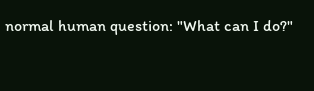normal human question: "What can I do?"